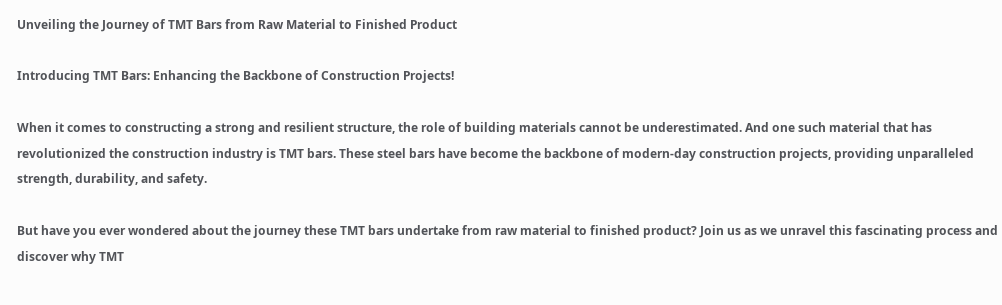Unveiling the Journey of TMT Bars from Raw Material to Finished Product

Introducing TMT Bars: Enhancing the Backbone of Construction Projects!

When it comes to constructing a strong and resilient structure, the role of building materials cannot be underestimated. And one such material that has revolutionized the construction industry is TMT bars. These steel bars have become the backbone of modern-day construction projects, providing unparalleled strength, durability, and safety.

But have you ever wondered about the journey these TMT bars undertake from raw material to finished product? Join us as we unravel this fascinating process and discover why TMT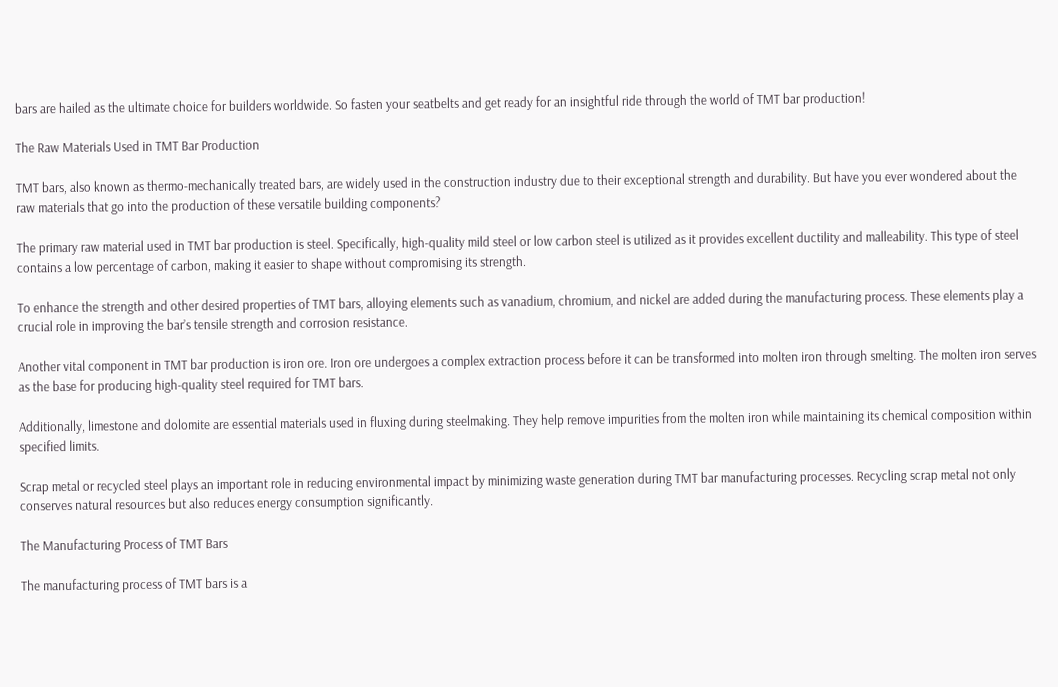bars are hailed as the ultimate choice for builders worldwide. So fasten your seatbelts and get ready for an insightful ride through the world of TMT bar production!

The Raw Materials Used in TMT Bar Production

TMT bars, also known as thermo-mechanically treated bars, are widely used in the construction industry due to their exceptional strength and durability. But have you ever wondered about the raw materials that go into the production of these versatile building components?

The primary raw material used in TMT bar production is steel. Specifically, high-quality mild steel or low carbon steel is utilized as it provides excellent ductility and malleability. This type of steel contains a low percentage of carbon, making it easier to shape without compromising its strength.

To enhance the strength and other desired properties of TMT bars, alloying elements such as vanadium, chromium, and nickel are added during the manufacturing process. These elements play a crucial role in improving the bar’s tensile strength and corrosion resistance.

Another vital component in TMT bar production is iron ore. Iron ore undergoes a complex extraction process before it can be transformed into molten iron through smelting. The molten iron serves as the base for producing high-quality steel required for TMT bars.

Additionally, limestone and dolomite are essential materials used in fluxing during steelmaking. They help remove impurities from the molten iron while maintaining its chemical composition within specified limits.

Scrap metal or recycled steel plays an important role in reducing environmental impact by minimizing waste generation during TMT bar manufacturing processes. Recycling scrap metal not only conserves natural resources but also reduces energy consumption significantly.

The Manufacturing Process of TMT Bars

The manufacturing process of TMT bars is a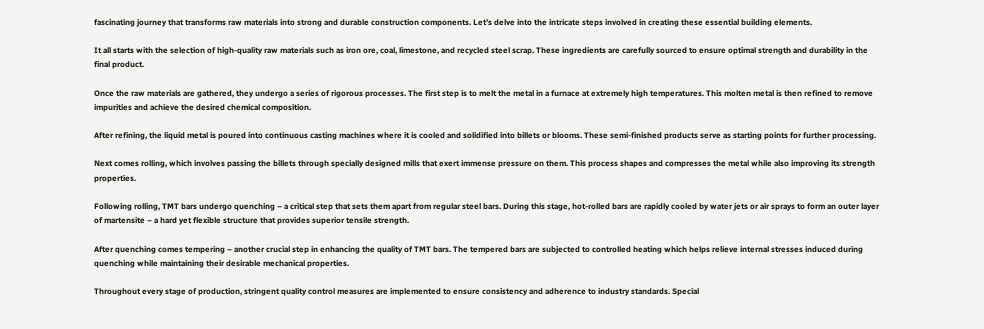fascinating journey that transforms raw materials into strong and durable construction components. Let’s delve into the intricate steps involved in creating these essential building elements.

It all starts with the selection of high-quality raw materials such as iron ore, coal, limestone, and recycled steel scrap. These ingredients are carefully sourced to ensure optimal strength and durability in the final product.

Once the raw materials are gathered, they undergo a series of rigorous processes. The first step is to melt the metal in a furnace at extremely high temperatures. This molten metal is then refined to remove impurities and achieve the desired chemical composition.

After refining, the liquid metal is poured into continuous casting machines where it is cooled and solidified into billets or blooms. These semi-finished products serve as starting points for further processing.

Next comes rolling, which involves passing the billets through specially designed mills that exert immense pressure on them. This process shapes and compresses the metal while also improving its strength properties.

Following rolling, TMT bars undergo quenching – a critical step that sets them apart from regular steel bars. During this stage, hot-rolled bars are rapidly cooled by water jets or air sprays to form an outer layer of martensite – a hard yet flexible structure that provides superior tensile strength.

After quenching comes tempering – another crucial step in enhancing the quality of TMT bars. The tempered bars are subjected to controlled heating which helps relieve internal stresses induced during quenching while maintaining their desirable mechanical properties.

Throughout every stage of production, stringent quality control measures are implemented to ensure consistency and adherence to industry standards. Special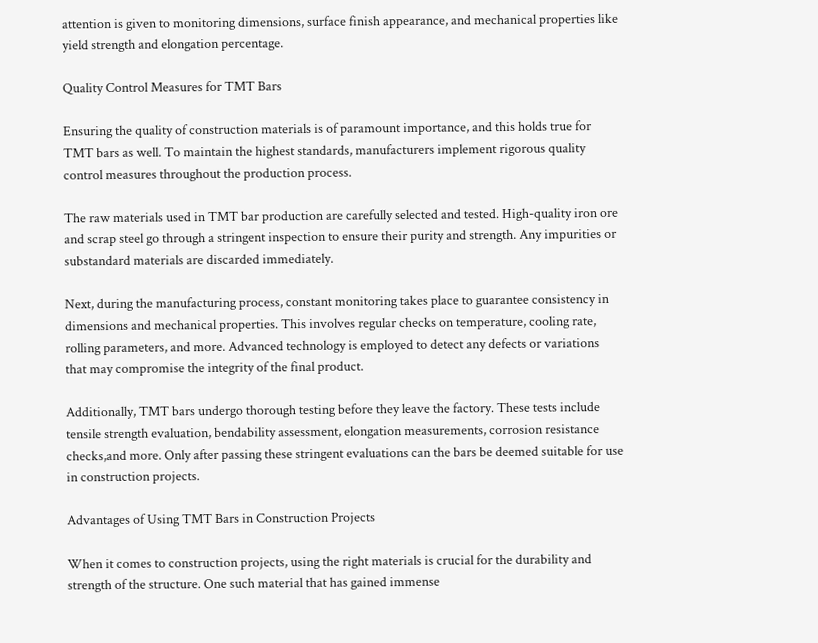attention is given to monitoring dimensions, surface finish appearance, and mechanical properties like yield strength and elongation percentage.

Quality Control Measures for TMT Bars

Ensuring the quality of construction materials is of paramount importance, and this holds true for TMT bars as well. To maintain the highest standards, manufacturers implement rigorous quality control measures throughout the production process.

The raw materials used in TMT bar production are carefully selected and tested. High-quality iron ore and scrap steel go through a stringent inspection to ensure their purity and strength. Any impurities or substandard materials are discarded immediately.

Next, during the manufacturing process, constant monitoring takes place to guarantee consistency in dimensions and mechanical properties. This involves regular checks on temperature, cooling rate, rolling parameters, and more. Advanced technology is employed to detect any defects or variations that may compromise the integrity of the final product.

Additionally, TMT bars undergo thorough testing before they leave the factory. These tests include tensile strength evaluation, bendability assessment, elongation measurements, corrosion resistance checks,and more. Only after passing these stringent evaluations can the bars be deemed suitable for use in construction projects.

Advantages of Using TMT Bars in Construction Projects

When it comes to construction projects, using the right materials is crucial for the durability and strength of the structure. One such material that has gained immense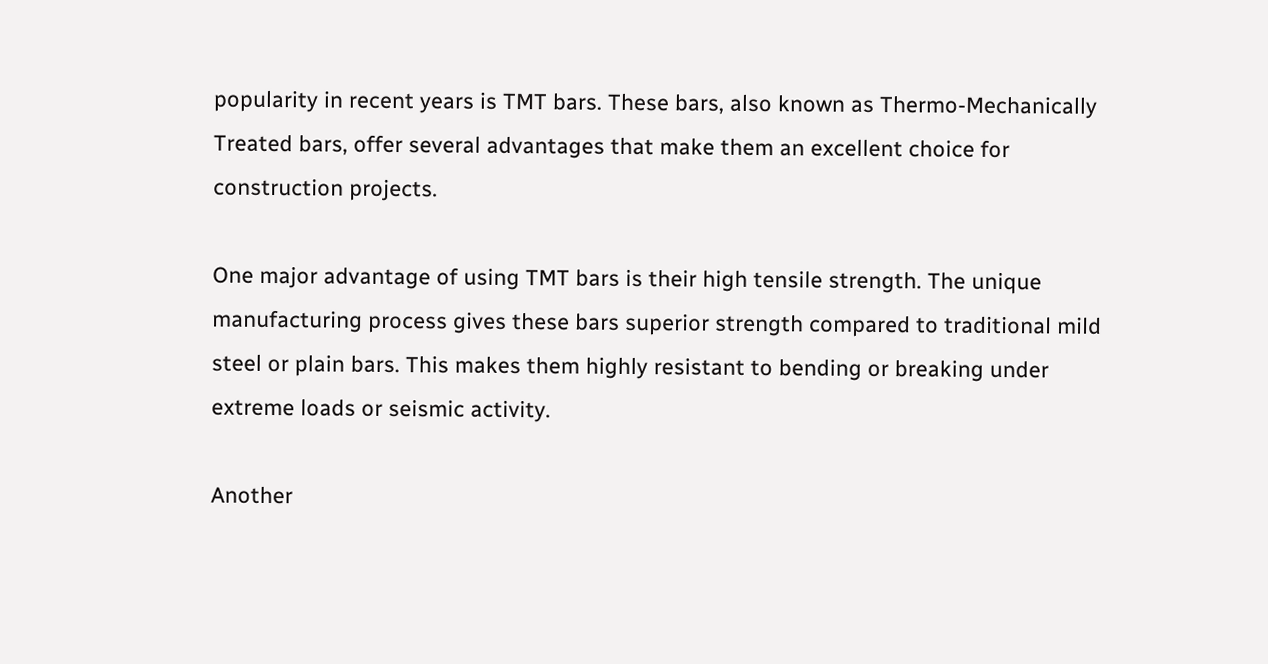popularity in recent years is TMT bars. These bars, also known as Thermo-Mechanically Treated bars, offer several advantages that make them an excellent choice for construction projects.

One major advantage of using TMT bars is their high tensile strength. The unique manufacturing process gives these bars superior strength compared to traditional mild steel or plain bars. This makes them highly resistant to bending or breaking under extreme loads or seismic activity.

Another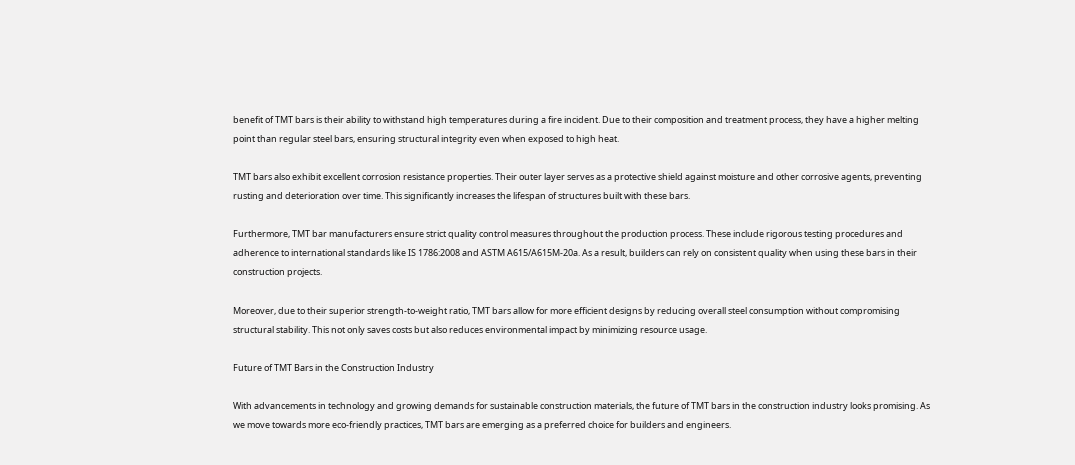benefit of TMT bars is their ability to withstand high temperatures during a fire incident. Due to their composition and treatment process, they have a higher melting point than regular steel bars, ensuring structural integrity even when exposed to high heat.

TMT bars also exhibit excellent corrosion resistance properties. Their outer layer serves as a protective shield against moisture and other corrosive agents, preventing rusting and deterioration over time. This significantly increases the lifespan of structures built with these bars.

Furthermore, TMT bar manufacturers ensure strict quality control measures throughout the production process. These include rigorous testing procedures and adherence to international standards like IS 1786:2008 and ASTM A615/A615M-20a. As a result, builders can rely on consistent quality when using these bars in their construction projects.

Moreover, due to their superior strength-to-weight ratio, TMT bars allow for more efficient designs by reducing overall steel consumption without compromising structural stability. This not only saves costs but also reduces environmental impact by minimizing resource usage.

Future of TMT Bars in the Construction Industry

With advancements in technology and growing demands for sustainable construction materials, the future of TMT bars in the construction industry looks promising. As we move towards more eco-friendly practices, TMT bars are emerging as a preferred choice for builders and engineers.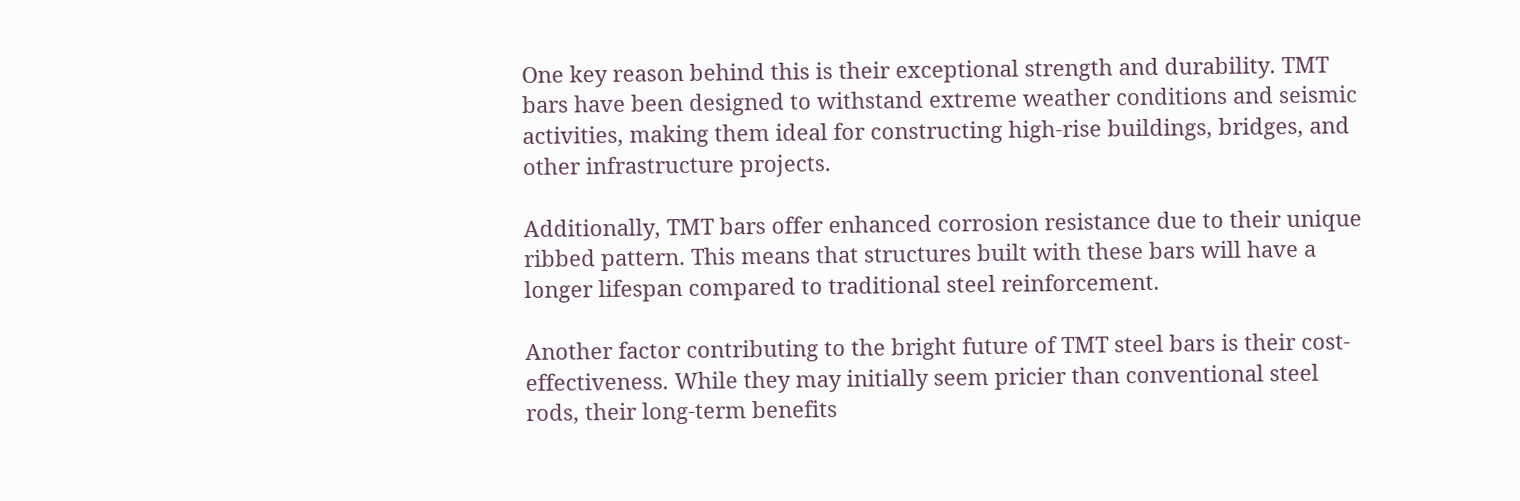One key reason behind this is their exceptional strength and durability. TMT bars have been designed to withstand extreme weather conditions and seismic activities, making them ideal for constructing high-rise buildings, bridges, and other infrastructure projects.

Additionally, TMT bars offer enhanced corrosion resistance due to their unique ribbed pattern. This means that structures built with these bars will have a longer lifespan compared to traditional steel reinforcement.

Another factor contributing to the bright future of TMT steel bars is their cost-effectiveness. While they may initially seem pricier than conventional steel rods, their long-term benefits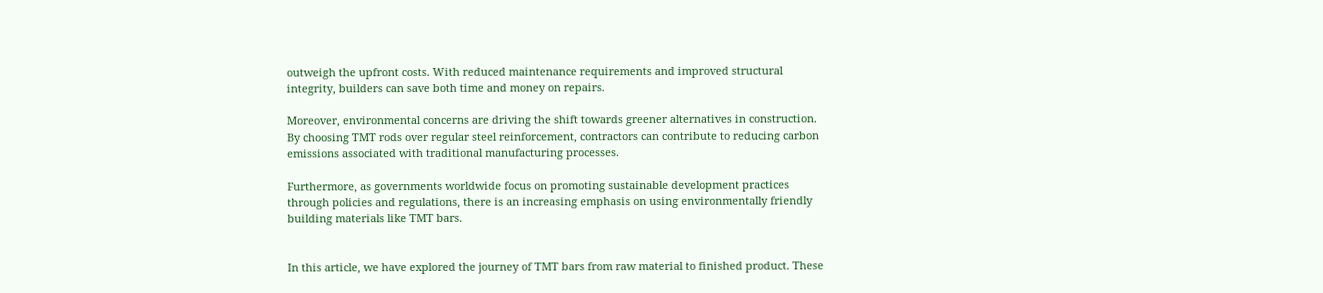outweigh the upfront costs. With reduced maintenance requirements and improved structural integrity, builders can save both time and money on repairs.

Moreover, environmental concerns are driving the shift towards greener alternatives in construction. By choosing TMT rods over regular steel reinforcement, contractors can contribute to reducing carbon emissions associated with traditional manufacturing processes.

Furthermore, as governments worldwide focus on promoting sustainable development practices through policies and regulations, there is an increasing emphasis on using environmentally friendly building materials like TMT bars.


In this article, we have explored the journey of TMT bars from raw material to finished product. These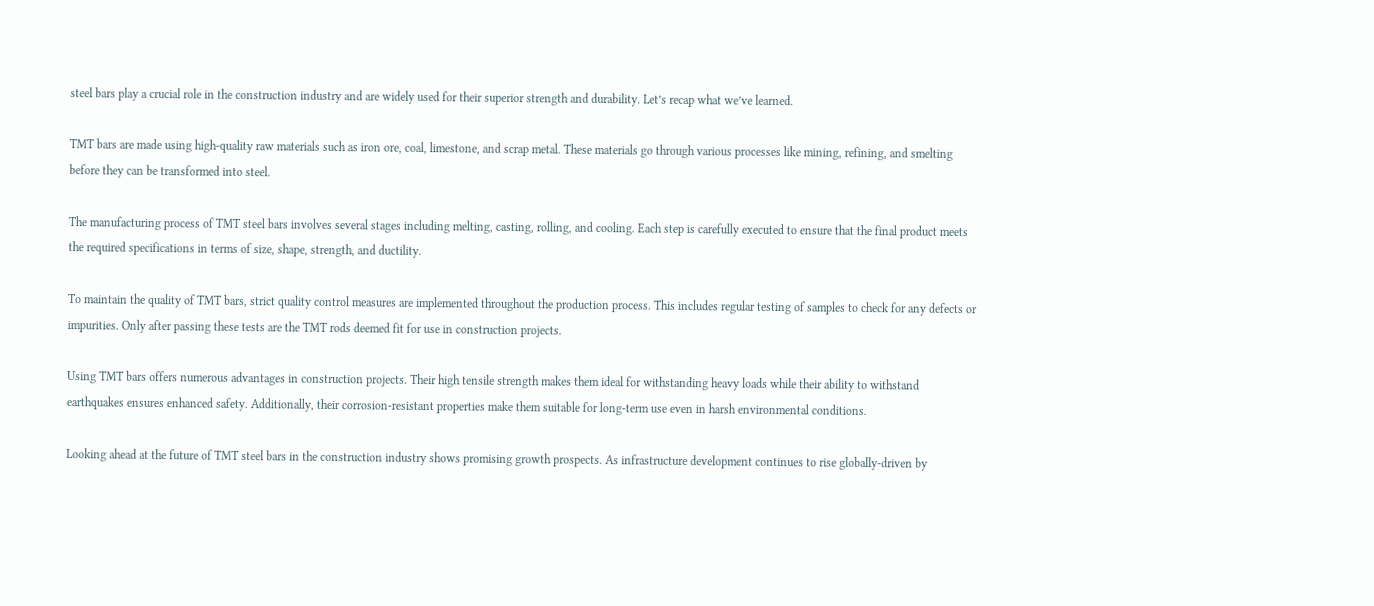steel bars play a crucial role in the construction industry and are widely used for their superior strength and durability. Let’s recap what we’ve learned.

TMT bars are made using high-quality raw materials such as iron ore, coal, limestone, and scrap metal. These materials go through various processes like mining, refining, and smelting before they can be transformed into steel.

The manufacturing process of TMT steel bars involves several stages including melting, casting, rolling, and cooling. Each step is carefully executed to ensure that the final product meets the required specifications in terms of size, shape, strength, and ductility.

To maintain the quality of TMT bars, strict quality control measures are implemented throughout the production process. This includes regular testing of samples to check for any defects or impurities. Only after passing these tests are the TMT rods deemed fit for use in construction projects.

Using TMT bars offers numerous advantages in construction projects. Their high tensile strength makes them ideal for withstanding heavy loads while their ability to withstand earthquakes ensures enhanced safety. Additionally, their corrosion-resistant properties make them suitable for long-term use even in harsh environmental conditions.

Looking ahead at the future of TMT steel bars in the construction industry shows promising growth prospects. As infrastructure development continues to rise globally-driven by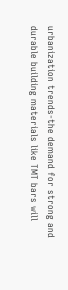urbanization trends-the demand for strong and durable building materials like TMT bars will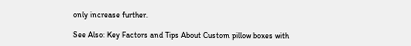only increase further.

See Also: Key Factors and Tips About Custom pillow boxes with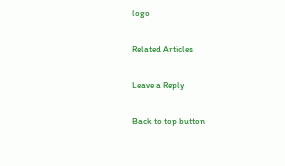logo

Related Articles

Leave a Reply

Back to top button